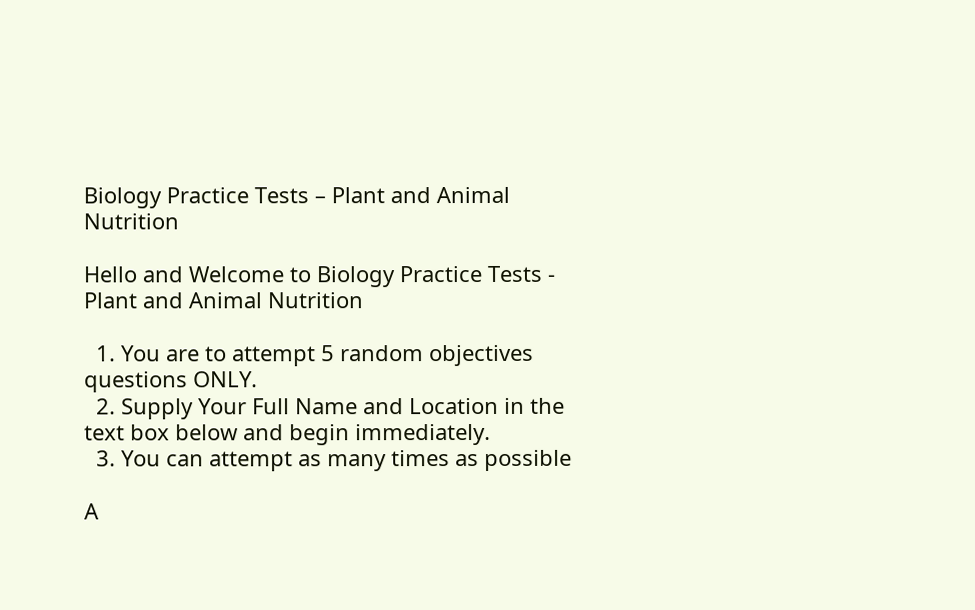Biology Practice Tests – Plant and Animal Nutrition

Hello and Welcome to Biology Practice Tests - Plant and Animal Nutrition

  1. You are to attempt 5 random objectives questions ONLY.
  2. Supply Your Full Name and Location in the text box below and begin immediately.
  3. You can attempt as many times as possible

A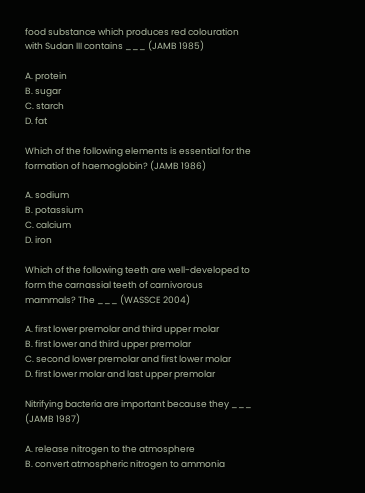food substance which produces red colouration with Sudan III contains ___ (JAMB 1985)

A. protein
B. sugar
C. starch
D. fat

Which of the following elements is essential for the formation of haemoglobin? (JAMB 1986)

A. sodium
B. potassium
C. calcium
D. iron

Which of the following teeth are well-developed to form the carnassial teeth of carnivorous mammals? The ___ (WASSCE 2004)

A. first lower premolar and third upper molar
B. first lower and third upper premolar
C. second lower premolar and first lower molar
D. first lower molar and last upper premolar

Nitrifying bacteria are important because they ___ (JAMB 1987)

A. release nitrogen to the atmosphere
B. convert atmospheric nitrogen to ammonia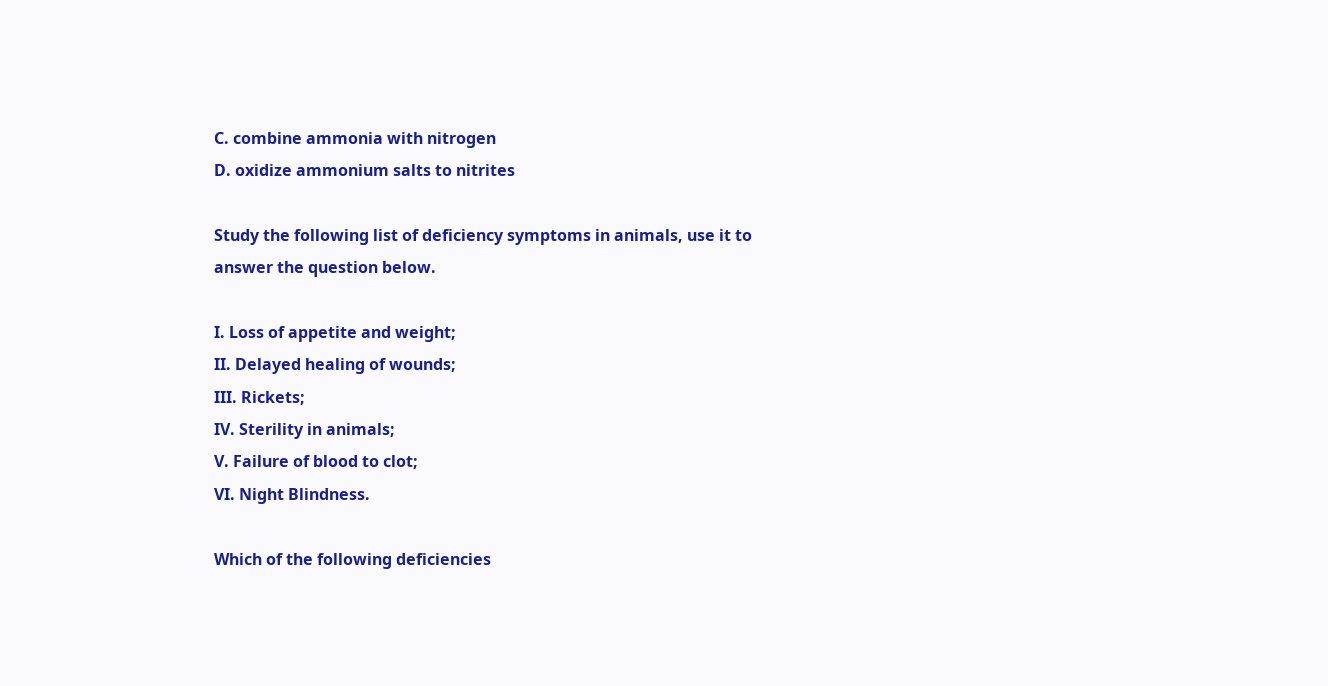C. combine ammonia with nitrogen
D. oxidize ammonium salts to nitrites

Study the following list of deficiency symptoms in animals, use it to answer the question below.

I. Loss of appetite and weight;
II. Delayed healing of wounds;
III. Rickets;
IV. Sterility in animals;
V. Failure of blood to clot;
VI. Night Blindness.

Which of the following deficiencies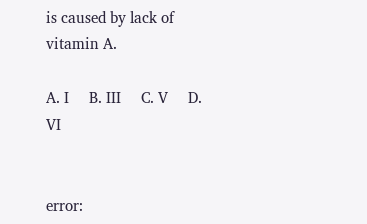is caused by lack of vitamin A.

A. I     B. III     C. V     D. VI


error: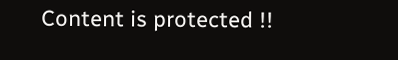Content is protected !!